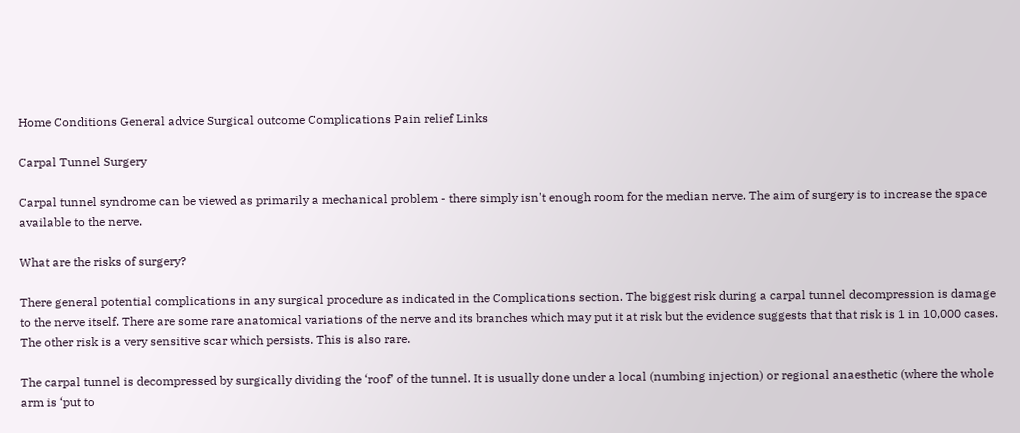Home Conditions General advice Surgical outcome Complications Pain relief Links

Carpal Tunnel Surgery

Carpal tunnel syndrome can be viewed as primarily a mechanical problem - there simply isn't enough room for the median nerve. The aim of surgery is to increase the space available to the nerve.

What are the risks of surgery?

There general potential complications in any surgical procedure as indicated in the Complications section. The biggest risk during a carpal tunnel decompression is damage to the nerve itself. There are some rare anatomical variations of the nerve and its branches which may put it at risk but the evidence suggests that that risk is 1 in 10,000 cases. The other risk is a very sensitive scar which persists. This is also rare.

The carpal tunnel is decompressed by surgically dividing the ‘roof’ of the tunnel. It is usually done under a local (numbing injection) or regional anaesthetic (where the whole arm is ‘put to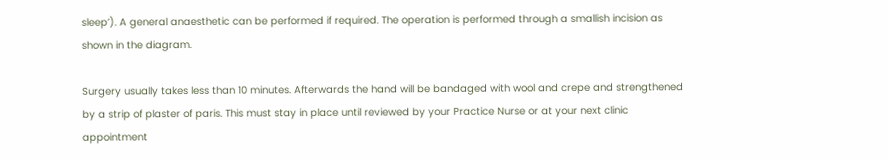sleep’). A general anaesthetic can be performed if required. The operation is performed through a smallish incision as shown in the diagram.

Surgery usually takes less than 10 minutes. Afterwards the hand will be bandaged with wool and crepe and strengthened by a strip of plaster of paris. This must stay in place until reviewed by your Practice Nurse or at your next clinic appointment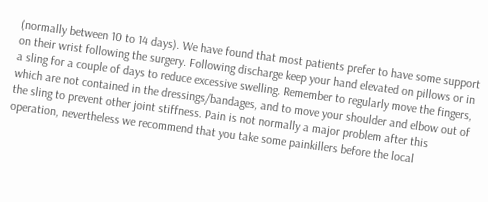(normally between 10 to 14 days). We have found that most patients prefer to have some support on their wrist following the surgery. Following discharge keep your hand elevated on pillows or in a sling for a couple of days to reduce excessive swelling. Remember to regularly move the fingers, which are not contained in the dressings/bandages, and to move your shoulder and elbow out of the sling to prevent other joint stiffness. Pain is not normally a major problem after this operation, nevertheless we recommend that you take some painkillers before the local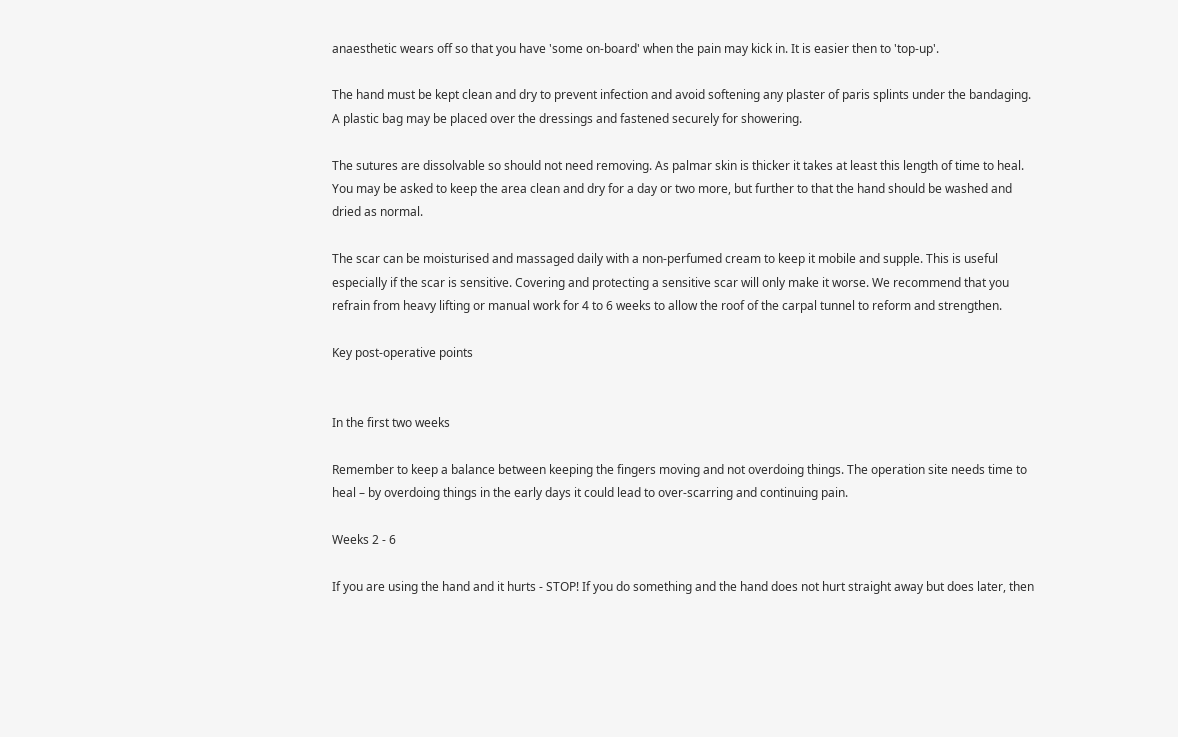anaesthetic wears off so that you have 'some on-board' when the pain may kick in. It is easier then to 'top-up'.

The hand must be kept clean and dry to prevent infection and avoid softening any plaster of paris splints under the bandaging. A plastic bag may be placed over the dressings and fastened securely for showering.

The sutures are dissolvable so should not need removing. As palmar skin is thicker it takes at least this length of time to heal. You may be asked to keep the area clean and dry for a day or two more, but further to that the hand should be washed and dried as normal.

The scar can be moisturised and massaged daily with a non-perfumed cream to keep it mobile and supple. This is useful especially if the scar is sensitive. Covering and protecting a sensitive scar will only make it worse. We recommend that you refrain from heavy lifting or manual work for 4 to 6 weeks to allow the roof of the carpal tunnel to reform and strengthen.

Key post-operative points


In the first two weeks

Remember to keep a balance between keeping the fingers moving and not overdoing things. The operation site needs time to heal – by overdoing things in the early days it could lead to over-scarring and continuing pain.

Weeks 2 - 6

If you are using the hand and it hurts - STOP! If you do something and the hand does not hurt straight away but does later, then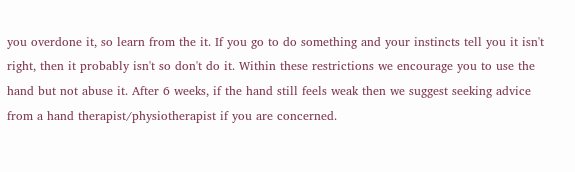you overdone it, so learn from the it. If you go to do something and your instincts tell you it isn't right, then it probably isn't so don't do it. Within these restrictions we encourage you to use the hand but not abuse it. After 6 weeks, if the hand still feels weak then we suggest seeking advice from a hand therapist/physiotherapist if you are concerned.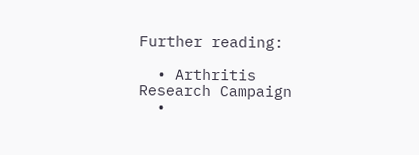Further reading:

  • Arthritis Research Campaign
  •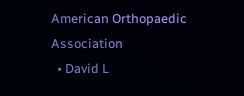American Orthopaedic Association
  • David L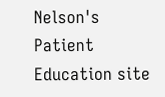Nelson's Patient Education site